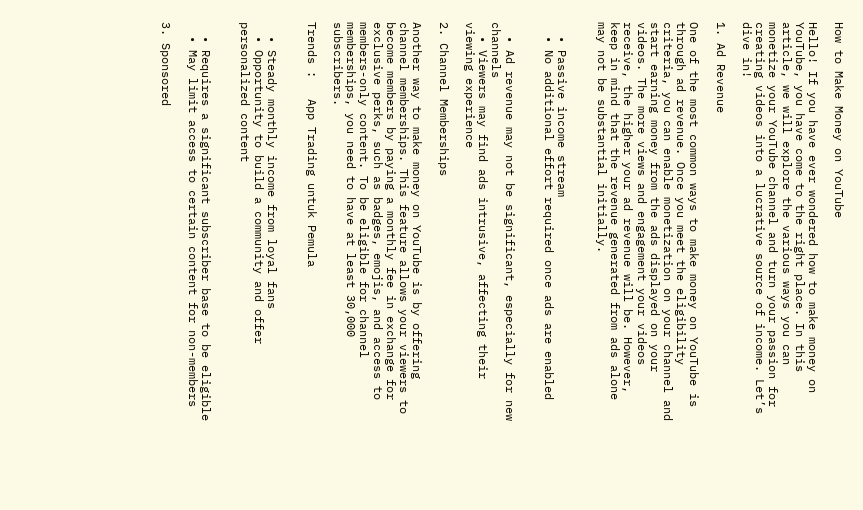How to Make Money on YouTube

Hello! If you have ever wondered how to make money on YouTube, you have come to the right place. In this article, we will explore the various ways you can monetize your YouTube channel and turn your passion for creating videos into a lucrative source of income. Let’s dive in!

1. Ad Revenue

One of the most common ways to make money on YouTube is through ad revenue. Once you meet the eligibility criteria, you can enable monetization on your channel and start earning money from the ads displayed on your videos. The more views and engagement your videos receive, the higher your ad revenue will be. However, keep in mind that the revenue generated from ads alone may not be substantial initially.


  • Passive income stream
  • No additional effort required once ads are enabled


  • Ad revenue may not be significant, especially for new channels
  • Viewers may find ads intrusive, affecting their viewing experience

2. Channel Memberships

Another way to make money on YouTube is by offering channel memberships. This feature allows your viewers to become members by paying a monthly fee in exchange for exclusive perks, such as badges, emojis, and access to members-only content. To be eligible for channel memberships, you need to have at least 30,000 subscribers.

Trends :   App Trading untuk Pemula


  • Steady monthly income from loyal fans
  • Opportunity to build a community and offer personalized content


  • Requires a significant subscriber base to be eligible
  • May limit access to certain content for non-members

3. Sponsored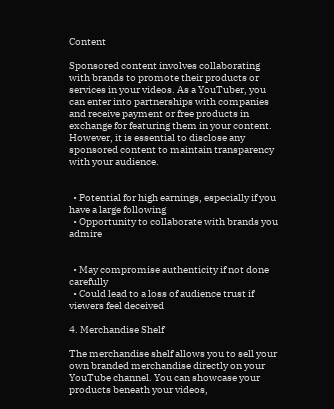Content

Sponsored content involves collaborating with brands to promote their products or services in your videos. As a YouTuber, you can enter into partnerships with companies and receive payment or free products in exchange for featuring them in your content. However, it is essential to disclose any sponsored content to maintain transparency with your audience.


  • Potential for high earnings, especially if you have a large following
  • Opportunity to collaborate with brands you admire


  • May compromise authenticity if not done carefully
  • Could lead to a loss of audience trust if viewers feel deceived

4. Merchandise Shelf

The merchandise shelf allows you to sell your own branded merchandise directly on your YouTube channel. You can showcase your products beneath your videos,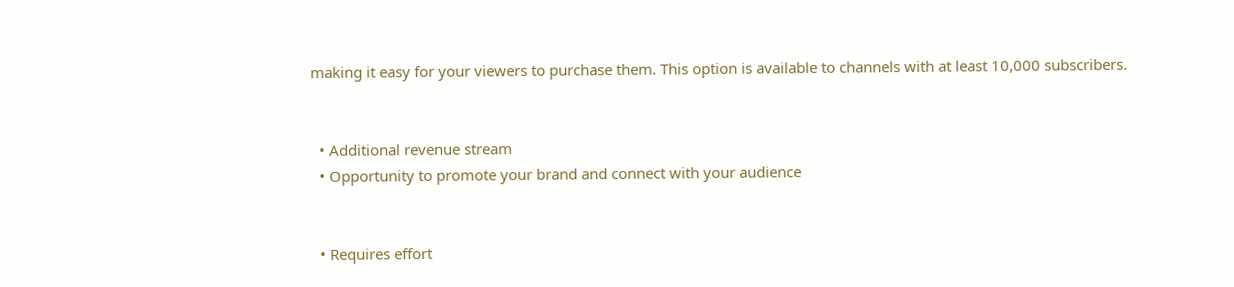making it easy for your viewers to purchase them. This option is available to channels with at least 10,000 subscribers.


  • Additional revenue stream
  • Opportunity to promote your brand and connect with your audience


  • Requires effort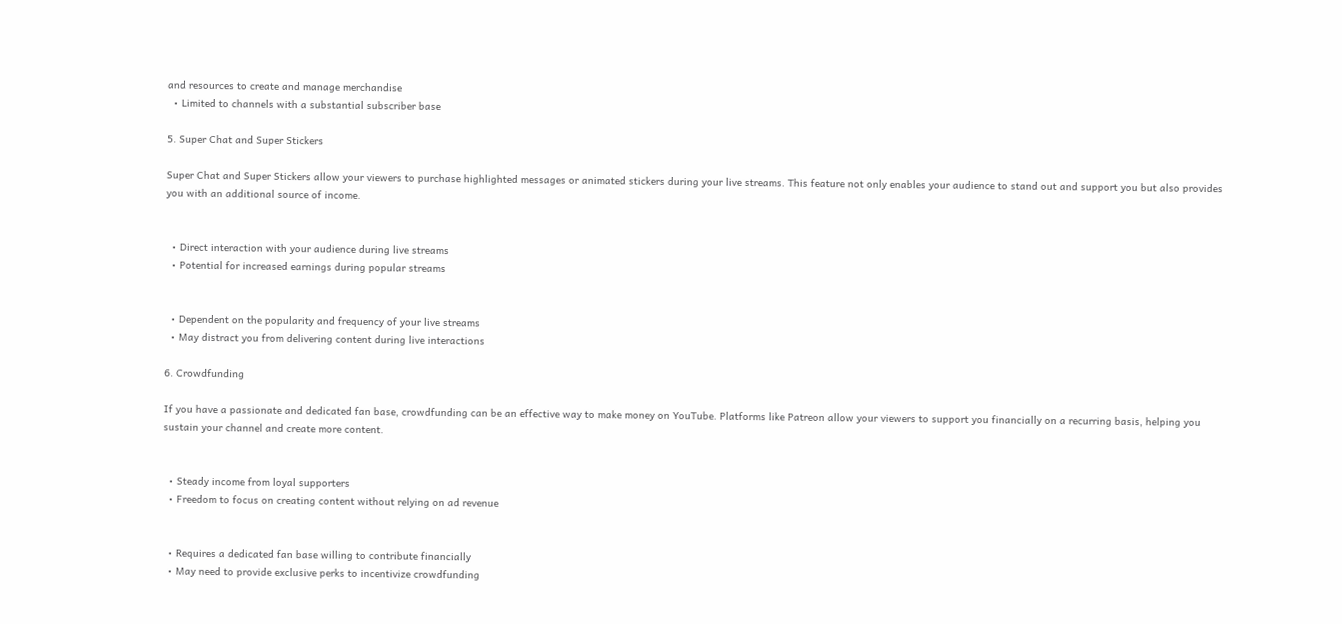and resources to create and manage merchandise
  • Limited to channels with a substantial subscriber base

5. Super Chat and Super Stickers

Super Chat and Super Stickers allow your viewers to purchase highlighted messages or animated stickers during your live streams. This feature not only enables your audience to stand out and support you but also provides you with an additional source of income.


  • Direct interaction with your audience during live streams
  • Potential for increased earnings during popular streams


  • Dependent on the popularity and frequency of your live streams
  • May distract you from delivering content during live interactions

6. Crowdfunding

If you have a passionate and dedicated fan base, crowdfunding can be an effective way to make money on YouTube. Platforms like Patreon allow your viewers to support you financially on a recurring basis, helping you sustain your channel and create more content.


  • Steady income from loyal supporters
  • Freedom to focus on creating content without relying on ad revenue


  • Requires a dedicated fan base willing to contribute financially
  • May need to provide exclusive perks to incentivize crowdfunding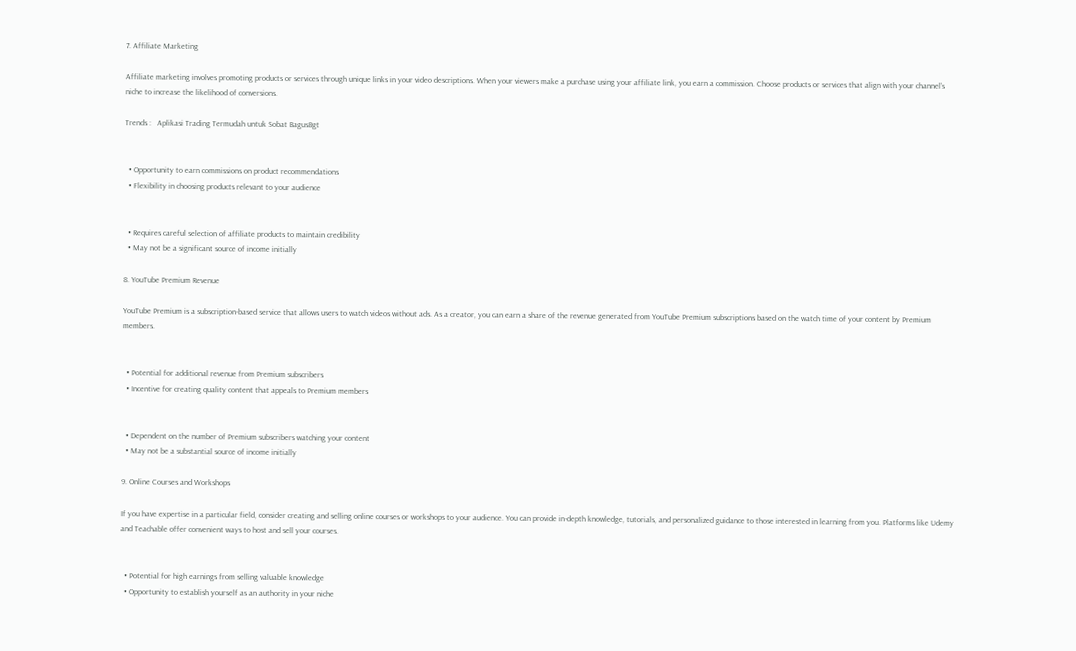7. Affiliate Marketing

Affiliate marketing involves promoting products or services through unique links in your video descriptions. When your viewers make a purchase using your affiliate link, you earn a commission. Choose products or services that align with your channel’s niche to increase the likelihood of conversions.

Trends :   Aplikasi Trading Termudah untuk Sobat BagusBgt


  • Opportunity to earn commissions on product recommendations
  • Flexibility in choosing products relevant to your audience


  • Requires careful selection of affiliate products to maintain credibility
  • May not be a significant source of income initially

8. YouTube Premium Revenue

YouTube Premium is a subscription-based service that allows users to watch videos without ads. As a creator, you can earn a share of the revenue generated from YouTube Premium subscriptions based on the watch time of your content by Premium members.


  • Potential for additional revenue from Premium subscribers
  • Incentive for creating quality content that appeals to Premium members


  • Dependent on the number of Premium subscribers watching your content
  • May not be a substantial source of income initially

9. Online Courses and Workshops

If you have expertise in a particular field, consider creating and selling online courses or workshops to your audience. You can provide in-depth knowledge, tutorials, and personalized guidance to those interested in learning from you. Platforms like Udemy and Teachable offer convenient ways to host and sell your courses.


  • Potential for high earnings from selling valuable knowledge
  • Opportunity to establish yourself as an authority in your niche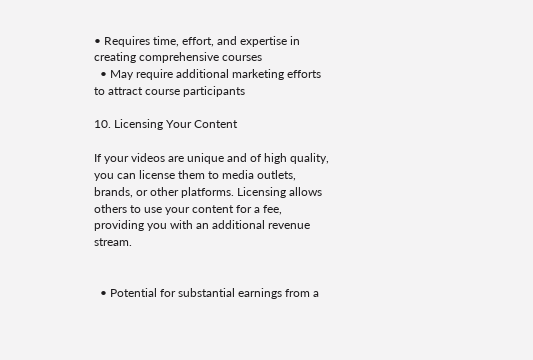• Requires time, effort, and expertise in creating comprehensive courses
  • May require additional marketing efforts to attract course participants

10. Licensing Your Content

If your videos are unique and of high quality, you can license them to media outlets, brands, or other platforms. Licensing allows others to use your content for a fee, providing you with an additional revenue stream.


  • Potential for substantial earnings from a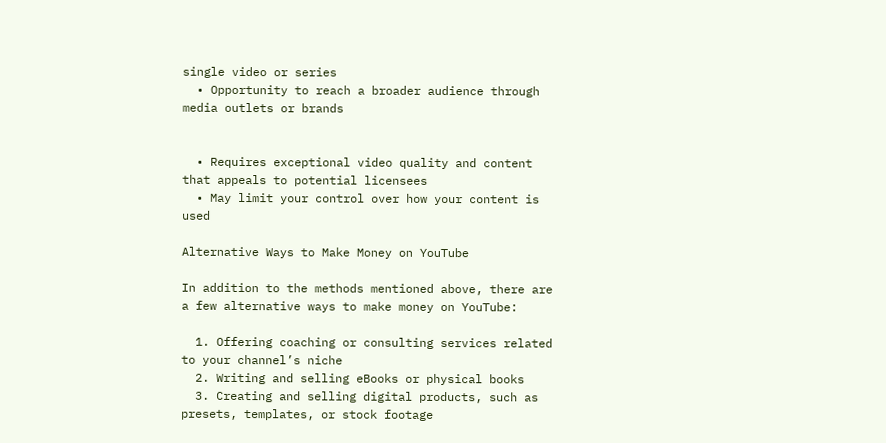single video or series
  • Opportunity to reach a broader audience through media outlets or brands


  • Requires exceptional video quality and content that appeals to potential licensees
  • May limit your control over how your content is used

Alternative Ways to Make Money on YouTube

In addition to the methods mentioned above, there are a few alternative ways to make money on YouTube:

  1. Offering coaching or consulting services related to your channel’s niche
  2. Writing and selling eBooks or physical books
  3. Creating and selling digital products, such as presets, templates, or stock footage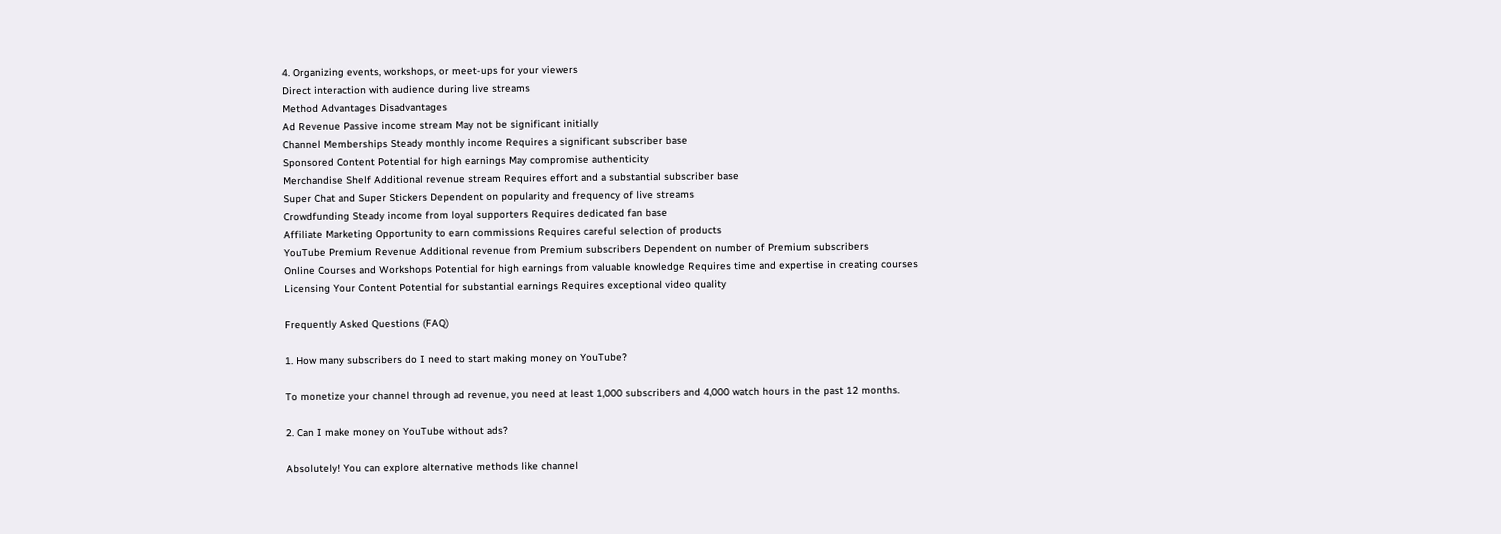4. Organizing events, workshops, or meet-ups for your viewers
Direct interaction with audience during live streams
Method Advantages Disadvantages
Ad Revenue Passive income stream May not be significant initially
Channel Memberships Steady monthly income Requires a significant subscriber base
Sponsored Content Potential for high earnings May compromise authenticity
Merchandise Shelf Additional revenue stream Requires effort and a substantial subscriber base
Super Chat and Super Stickers Dependent on popularity and frequency of live streams
Crowdfunding Steady income from loyal supporters Requires dedicated fan base
Affiliate Marketing Opportunity to earn commissions Requires careful selection of products
YouTube Premium Revenue Additional revenue from Premium subscribers Dependent on number of Premium subscribers
Online Courses and Workshops Potential for high earnings from valuable knowledge Requires time and expertise in creating courses
Licensing Your Content Potential for substantial earnings Requires exceptional video quality

Frequently Asked Questions (FAQ)

1. How many subscribers do I need to start making money on YouTube?

To monetize your channel through ad revenue, you need at least 1,000 subscribers and 4,000 watch hours in the past 12 months.

2. Can I make money on YouTube without ads?

Absolutely! You can explore alternative methods like channel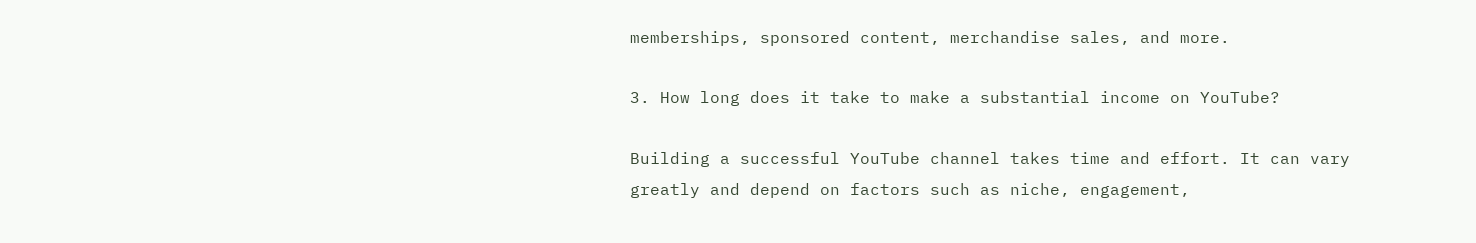memberships, sponsored content, merchandise sales, and more.

3. How long does it take to make a substantial income on YouTube?

Building a successful YouTube channel takes time and effort. It can vary greatly and depend on factors such as niche, engagement,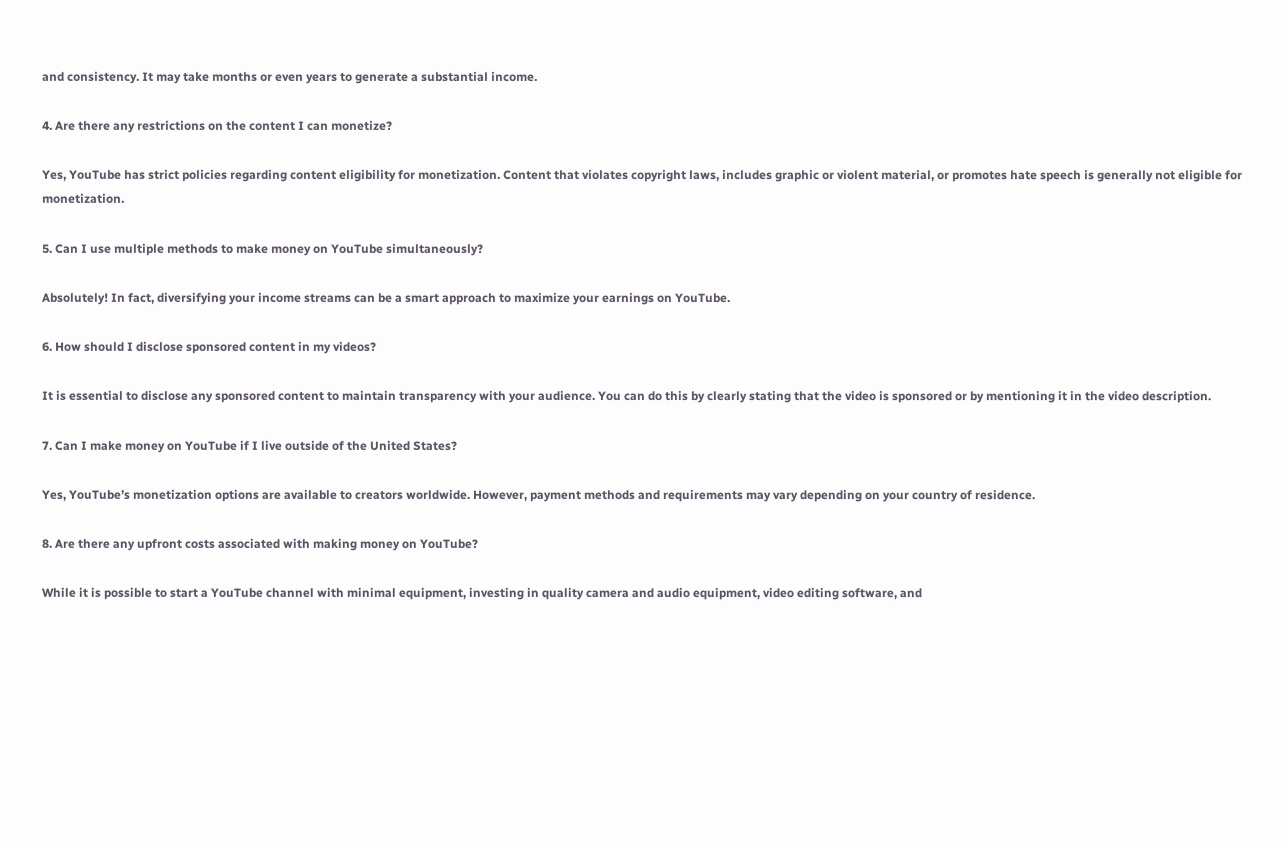and consistency. It may take months or even years to generate a substantial income.

4. Are there any restrictions on the content I can monetize?

Yes, YouTube has strict policies regarding content eligibility for monetization. Content that violates copyright laws, includes graphic or violent material, or promotes hate speech is generally not eligible for monetization.

5. Can I use multiple methods to make money on YouTube simultaneously?

Absolutely! In fact, diversifying your income streams can be a smart approach to maximize your earnings on YouTube.

6. How should I disclose sponsored content in my videos?

It is essential to disclose any sponsored content to maintain transparency with your audience. You can do this by clearly stating that the video is sponsored or by mentioning it in the video description.

7. Can I make money on YouTube if I live outside of the United States?

Yes, YouTube’s monetization options are available to creators worldwide. However, payment methods and requirements may vary depending on your country of residence.

8. Are there any upfront costs associated with making money on YouTube?

While it is possible to start a YouTube channel with minimal equipment, investing in quality camera and audio equipment, video editing software, and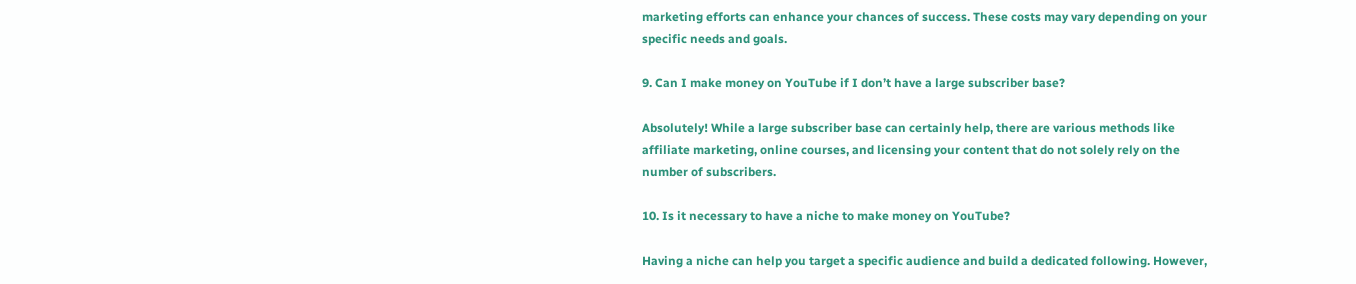marketing efforts can enhance your chances of success. These costs may vary depending on your specific needs and goals.

9. Can I make money on YouTube if I don’t have a large subscriber base?

Absolutely! While a large subscriber base can certainly help, there are various methods like affiliate marketing, online courses, and licensing your content that do not solely rely on the number of subscribers.

10. Is it necessary to have a niche to make money on YouTube?

Having a niche can help you target a specific audience and build a dedicated following. However,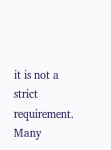it is not a strict requirement. Many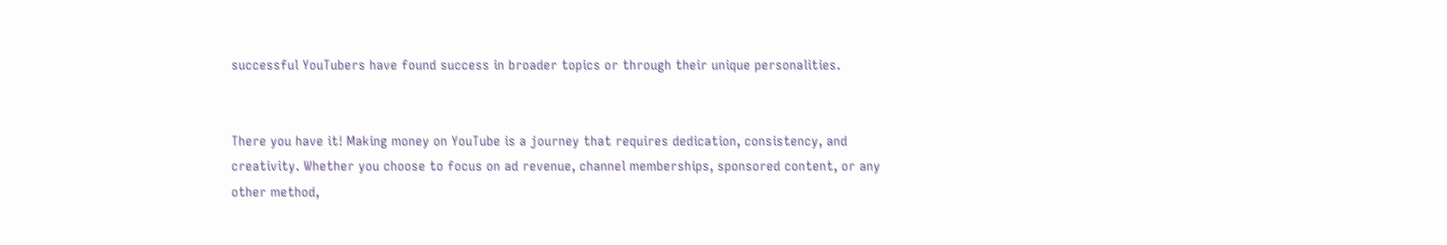successful YouTubers have found success in broader topics or through their unique personalities.


There you have it! Making money on YouTube is a journey that requires dedication, consistency, and creativity. Whether you choose to focus on ad revenue, channel memberships, sponsored content, or any other method,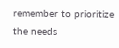remember to prioritize the needs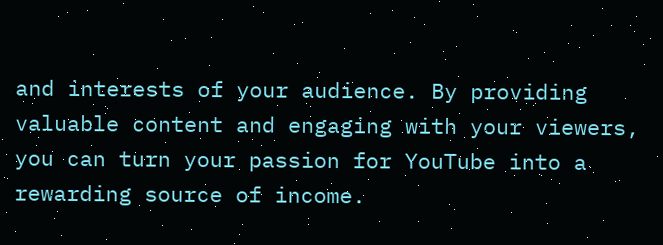and interests of your audience. By providing valuable content and engaging with your viewers, you can turn your passion for YouTube into a rewarding source of income.